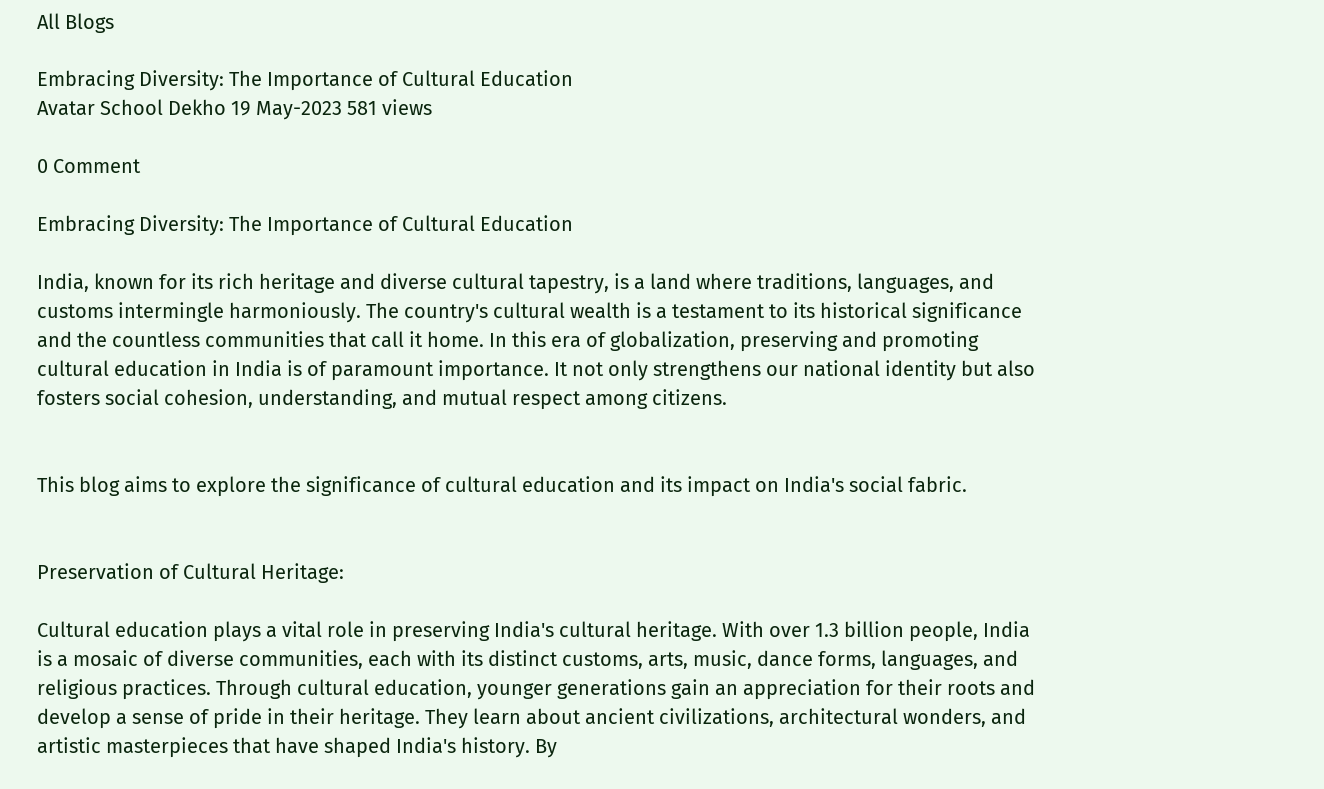All Blogs

Embracing Diversity: The Importance of Cultural Education
Avatar School Dekho 19 May-2023 581 views

0 Comment

Embracing Diversity: The Importance of Cultural Education

India, known for its rich heritage and diverse cultural tapestry, is a land where traditions, languages, and customs intermingle harmoniously. The country's cultural wealth is a testament to its historical significance and the countless communities that call it home. In this era of globalization, preserving and promoting cultural education in India is of paramount importance. It not only strengthens our national identity but also fosters social cohesion, understanding, and mutual respect among citizens.


This blog aims to explore the significance of cultural education and its impact on India's social fabric.


Preservation of Cultural Heritage:

Cultural education plays a vital role in preserving India's cultural heritage. With over 1.3 billion people, India is a mosaic of diverse communities, each with its distinct customs, arts, music, dance forms, languages, and religious practices. Through cultural education, younger generations gain an appreciation for their roots and develop a sense of pride in their heritage. They learn about ancient civilizations, architectural wonders, and artistic masterpieces that have shaped India's history. By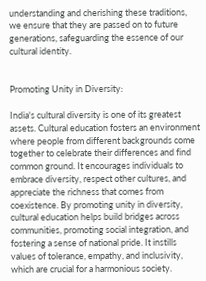understanding and cherishing these traditions, we ensure that they are passed on to future generations, safeguarding the essence of our cultural identity.


Promoting Unity in Diversity:

India's cultural diversity is one of its greatest assets. Cultural education fosters an environment where people from different backgrounds come together to celebrate their differences and find common ground. It encourages individuals to embrace diversity, respect other cultures, and appreciate the richness that comes from coexistence. By promoting unity in diversity, cultural education helps build bridges across communities, promoting social integration, and fostering a sense of national pride. It instills values of tolerance, empathy, and inclusivity, which are crucial for a harmonious society.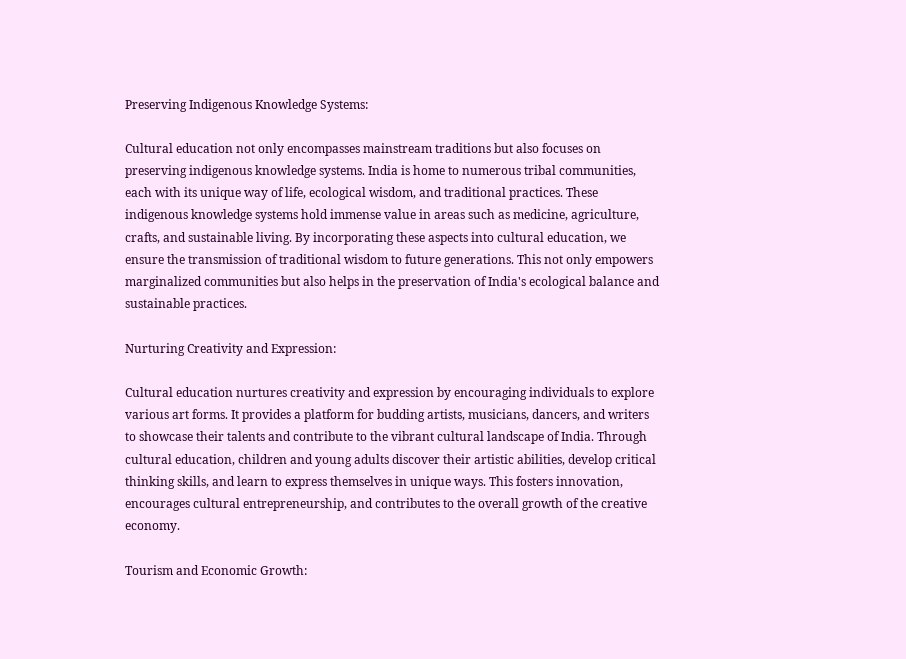Preserving Indigenous Knowledge Systems:

Cultural education not only encompasses mainstream traditions but also focuses on preserving indigenous knowledge systems. India is home to numerous tribal communities, each with its unique way of life, ecological wisdom, and traditional practices. These indigenous knowledge systems hold immense value in areas such as medicine, agriculture, crafts, and sustainable living. By incorporating these aspects into cultural education, we ensure the transmission of traditional wisdom to future generations. This not only empowers marginalized communities but also helps in the preservation of India's ecological balance and sustainable practices.

Nurturing Creativity and Expression:

Cultural education nurtures creativity and expression by encouraging individuals to explore various art forms. It provides a platform for budding artists, musicians, dancers, and writers to showcase their talents and contribute to the vibrant cultural landscape of India. Through cultural education, children and young adults discover their artistic abilities, develop critical thinking skills, and learn to express themselves in unique ways. This fosters innovation, encourages cultural entrepreneurship, and contributes to the overall growth of the creative economy.

Tourism and Economic Growth: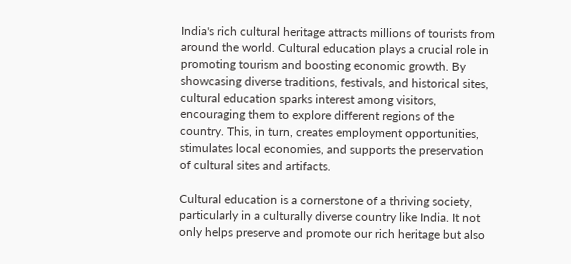India's rich cultural heritage attracts millions of tourists from around the world. Cultural education plays a crucial role in promoting tourism and boosting economic growth. By showcasing diverse traditions, festivals, and historical sites, cultural education sparks interest among visitors, encouraging them to explore different regions of the country. This, in turn, creates employment opportunities, stimulates local economies, and supports the preservation of cultural sites and artifacts.

Cultural education is a cornerstone of a thriving society, particularly in a culturally diverse country like India. It not only helps preserve and promote our rich heritage but also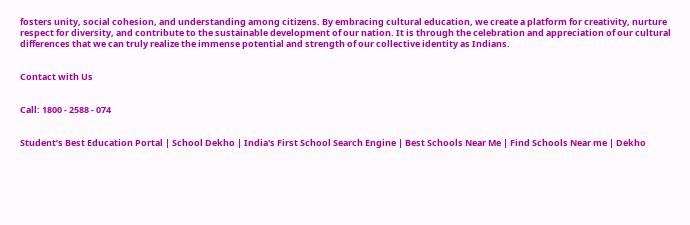fosters unity, social cohesion, and understanding among citizens. By embracing cultural education, we create a platform for creativity, nurture respect for diversity, and contribute to the sustainable development of our nation. It is through the celebration and appreciation of our cultural differences that we can truly realize the immense potential and strength of our collective identity as Indians.


Contact with Us


Call: 1800 - 2588 - 074


Student’s Best Education Portal | School Dekho | India's First School Search Engine | Best Schools Near Me | Find Schools Near me | Dekho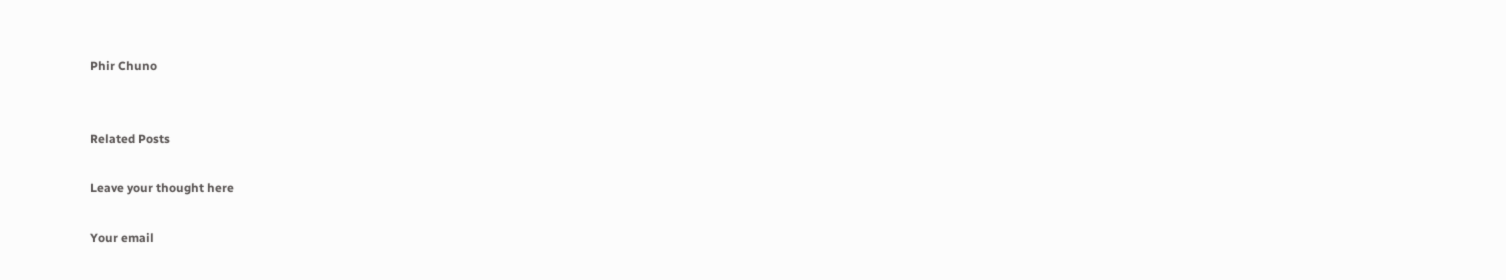Phir Chuno


Related Posts

Leave your thought here

Your email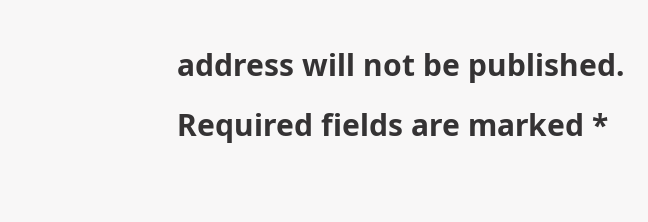address will not be published. Required fields are marked *